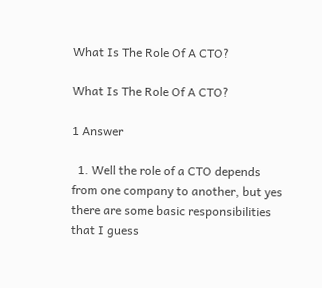What Is The Role Of A CTO?

What Is The Role Of A CTO?

1 Answer

  1. Well the role of a CTO depends from one company to another, but yes there are some basic responsibilities that I guess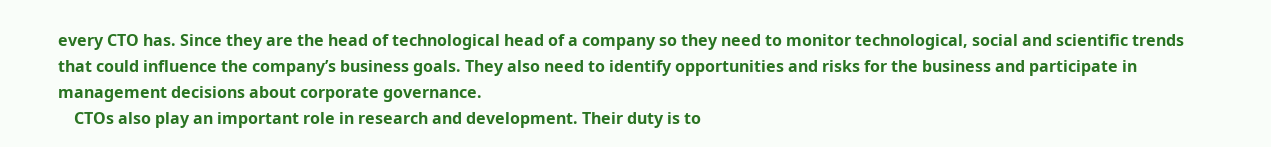every CTO has. Since they are the head of technological head of a company so they need to monitor technological, social and scientific trends that could influence the company’s business goals. They also need to identify opportunities and risks for the business and participate in management decisions about corporate governance.
    CTOs also play an important role in research and development. Their duty is to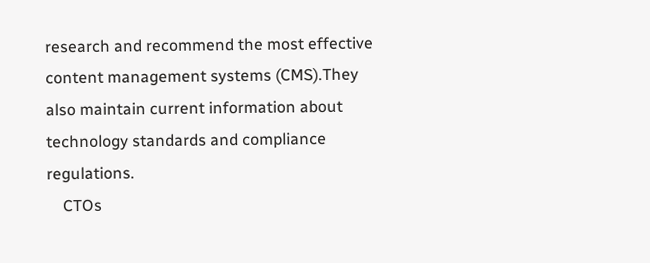research and recommend the most effective content management systems (CMS).They also maintain current information about technology standards and compliance regulations.
    CTOs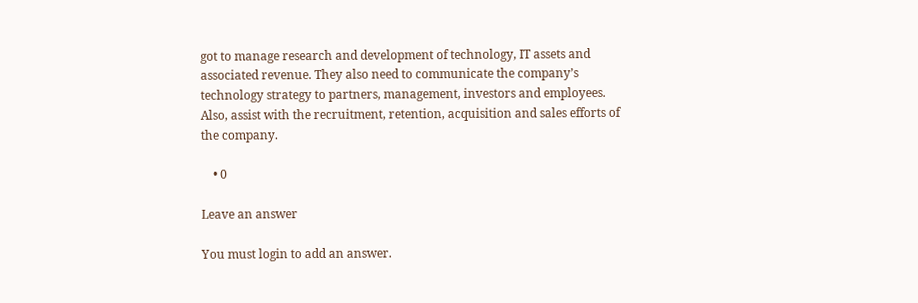got to manage research and development of technology, IT assets and associated revenue. They also need to communicate the company’s technology strategy to partners, management, investors and employees. Also, assist with the recruitment, retention, acquisition and sales efforts of the company.

    • 0

Leave an answer

You must login to add an answer.